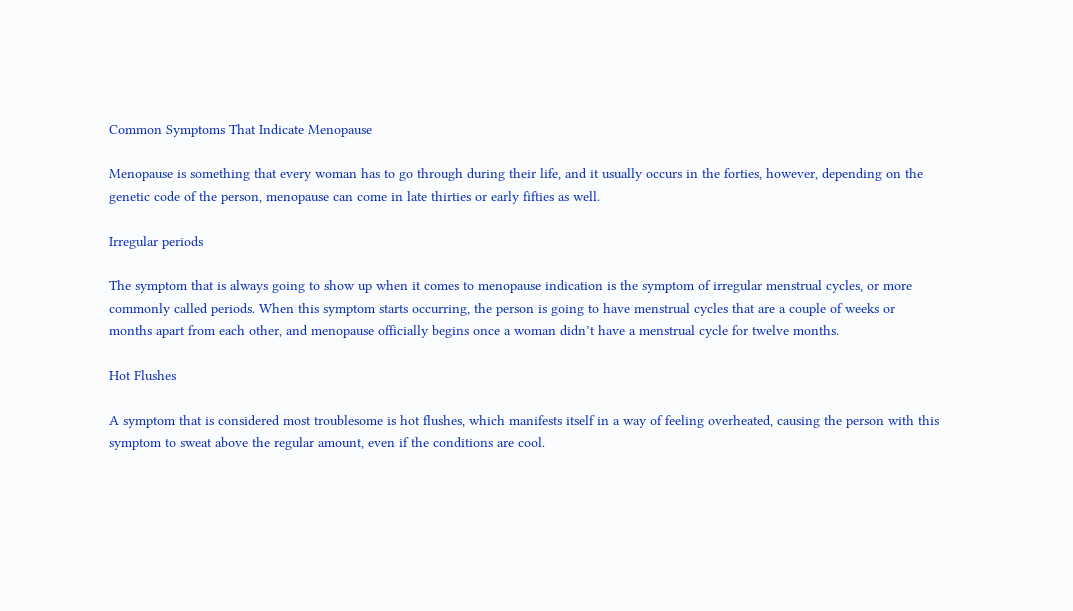Common Symptoms That Indicate Menopause

Menopause is something that every woman has to go through during their life, and it usually occurs in the forties, however, depending on the genetic code of the person, menopause can come in late thirties or early fifties as well.

Irregular periods

The symptom that is always going to show up when it comes to menopause indication is the symptom of irregular menstrual cycles, or more commonly called periods. When this symptom starts occurring, the person is going to have menstrual cycles that are a couple of weeks or months apart from each other, and menopause officially begins once a woman didn’t have a menstrual cycle for twelve months.

Hot Flushes

A symptom that is considered most troublesome is hot flushes, which manifests itself in a way of feeling overheated, causing the person with this symptom to sweat above the regular amount, even if the conditions are cool.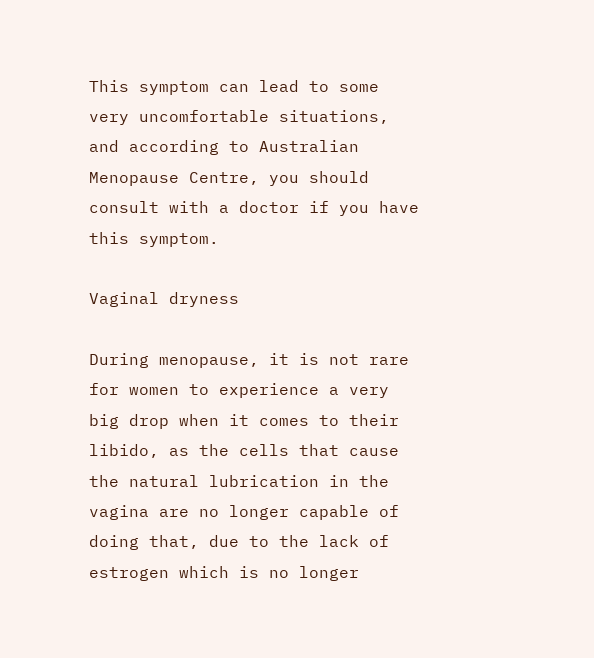This symptom can lead to some very uncomfortable situations, and according to Australian Menopause Centre, you should consult with a doctor if you have this symptom.

Vaginal dryness

During menopause, it is not rare for women to experience a very big drop when it comes to their libido, as the cells that cause the natural lubrication in the vagina are no longer capable of doing that, due to the lack of estrogen which is no longer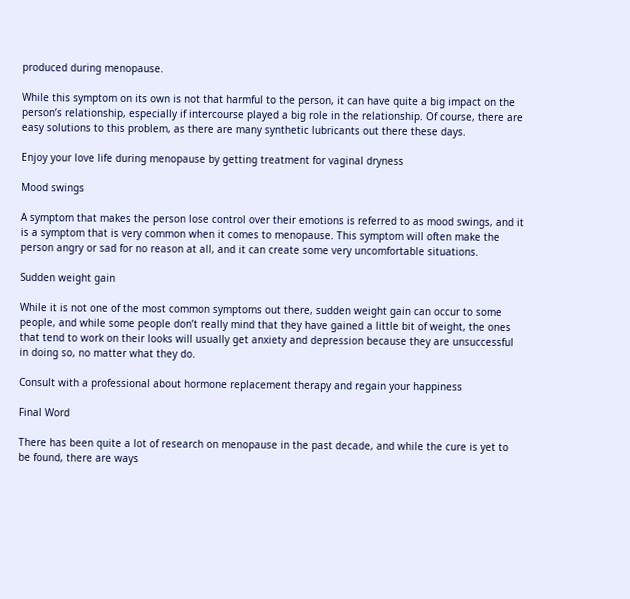produced during menopause.

While this symptom on its own is not that harmful to the person, it can have quite a big impact on the person’s relationship, especially if intercourse played a big role in the relationship. Of course, there are easy solutions to this problem, as there are many synthetic lubricants out there these days.

Enjoy your love life during menopause by getting treatment for vaginal dryness

Mood swings

A symptom that makes the person lose control over their emotions is referred to as mood swings, and it is a symptom that is very common when it comes to menopause. This symptom will often make the person angry or sad for no reason at all, and it can create some very uncomfortable situations.

Sudden weight gain

While it is not one of the most common symptoms out there, sudden weight gain can occur to some people, and while some people don’t really mind that they have gained a little bit of weight, the ones that tend to work on their looks will usually get anxiety and depression because they are unsuccessful in doing so, no matter what they do.

Consult with a professional about hormone replacement therapy and regain your happiness

Final Word

There has been quite a lot of research on menopause in the past decade, and while the cure is yet to be found, there are ways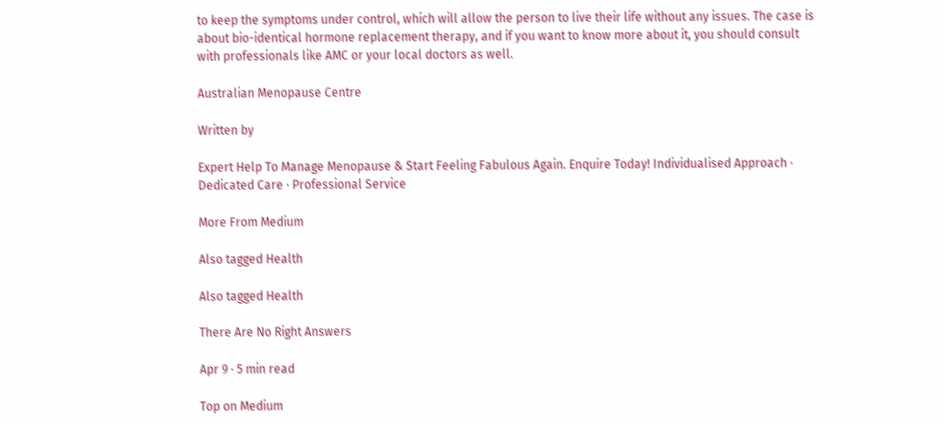to keep the symptoms under control, which will allow the person to live their life without any issues. The case is about bio-identical hormone replacement therapy, and if you want to know more about it, you should consult with professionals like AMC or your local doctors as well.

Australian Menopause Centre

Written by

Expert Help To Manage Menopause & Start Feeling Fabulous Again. Enquire Today! Individualised Approach · Dedicated Care · Professional Service

More From Medium

Also tagged Health

Also tagged Health

There Are No Right Answers

Apr 9 · 5 min read

Top on Medium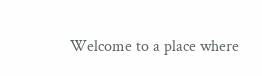Welcome to a place where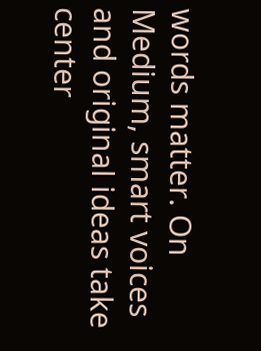words matter. On Medium, smart voices and original ideas take center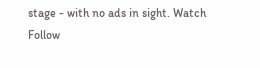stage - with no ads in sight. Watch
Follow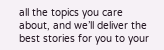all the topics you care about, and we’ll deliver the best stories for you to your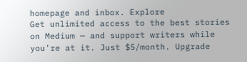homepage and inbox. Explore
Get unlimited access to the best stories on Medium — and support writers while you’re at it. Just $5/month. Upgrade